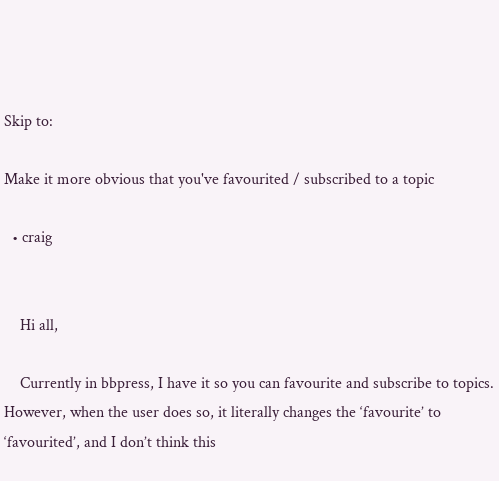Skip to:

Make it more obvious that you've favourited / subscribed to a topic

  • craig


    Hi all,

    Currently in bbpress, I have it so you can favourite and subscribe to topics. However, when the user does so, it literally changes the ‘favourite’ to ‘favourited’, and I don’t think this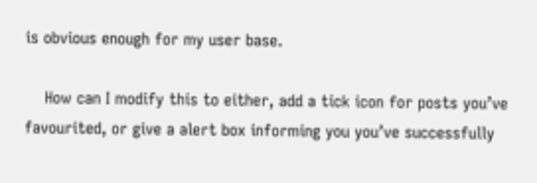is obvious enough for my user base.

    How can I modify this to either, add a tick icon for posts you’ve favourited, or give a alert box informing you you’ve successfully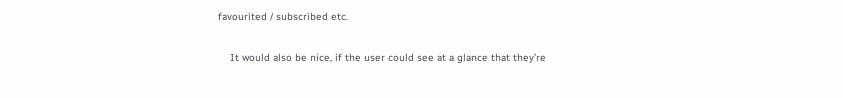favourited / subscribed etc.

    It would also be nice, if the user could see at a glance that they’re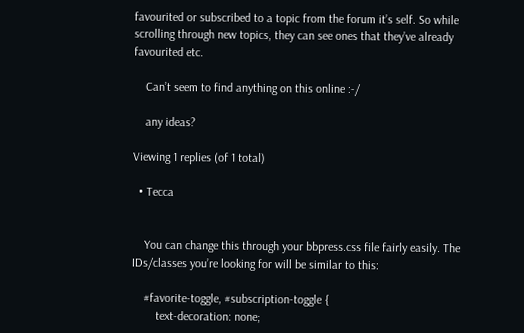favourited or subscribed to a topic from the forum it’s self. So while scrolling through new topics, they can see ones that they’ve already favourited etc.

    Can’t seem to find anything on this online :-/

    any ideas?

Viewing 1 replies (of 1 total)

  • Tecca


    You can change this through your bbpress.css file fairly easily. The IDs/classes you’re looking for will be similar to this:

    #favorite-toggle, #subscription-toggle {
        text-decoration: none;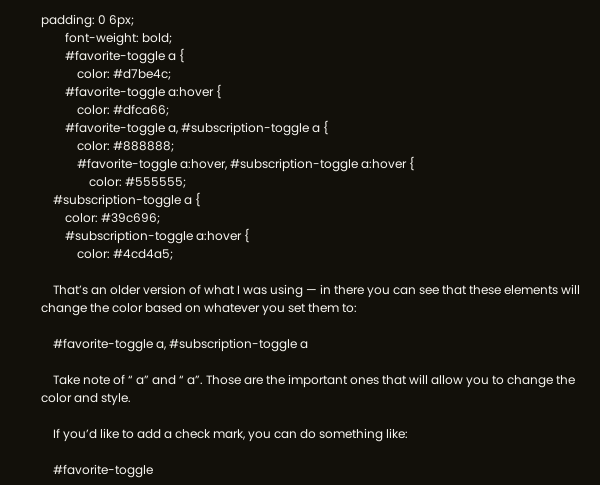padding: 0 6px;
        font-weight: bold;
        #favorite-toggle a {
            color: #d7be4c;
        #favorite-toggle a:hover {
            color: #dfca66;
        #favorite-toggle a, #subscription-toggle a {
            color: #888888;
            #favorite-toggle a:hover, #subscription-toggle a:hover {
                color: #555555;
    #subscription-toggle a {
        color: #39c696;
        #subscription-toggle a:hover {
            color: #4cd4a5;

    That’s an older version of what I was using — in there you can see that these elements will change the color based on whatever you set them to:

    #favorite-toggle a, #subscription-toggle a

    Take note of “ a” and “ a”. Those are the important ones that will allow you to change the color and style.

    If you’d like to add a check mark, you can do something like:

    #favorite-toggle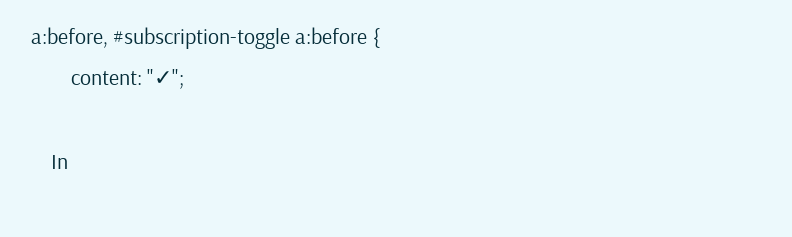a:before, #subscription-toggle a:before {
        content: "✓";

    In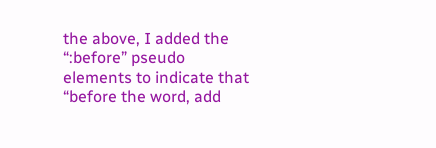the above, I added the “:before” pseudo elements to indicate that “before the word, add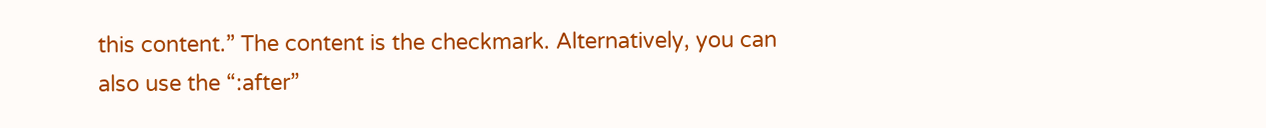this content.” The content is the checkmark. Alternatively, you can also use the “:after”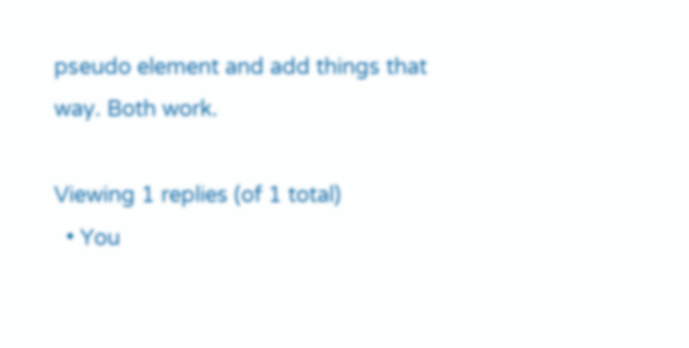pseudo element and add things that way. Both work.

Viewing 1 replies (of 1 total)
  • You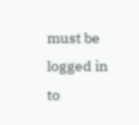must be logged in to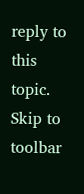reply to this topic.
Skip to toolbar